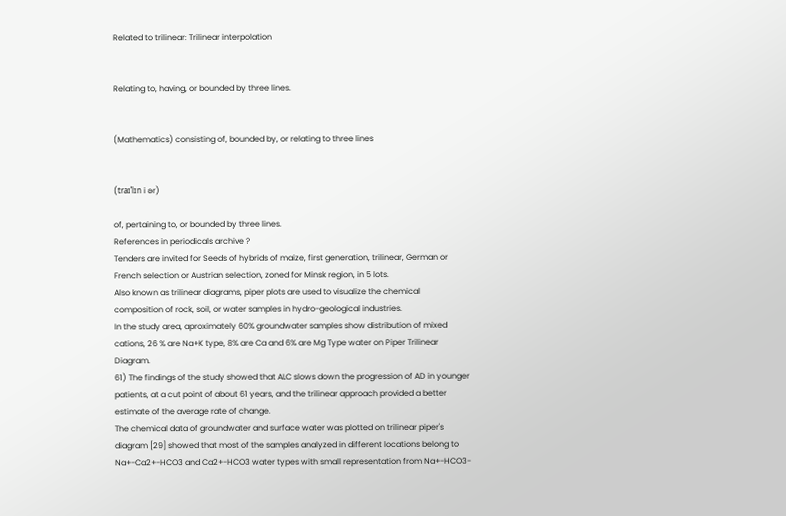Related to trilinear: Trilinear interpolation


Relating to, having, or bounded by three lines.


(Mathematics) consisting of, bounded by, or relating to three lines


(traɪˈlɪn i ər)

of, pertaining to, or bounded by three lines.
References in periodicals archive ?
Tenders are invited for Seeds of hybrids of maize, first generation, trilinear, German or French selection or Austrian selection, zoned for Minsk region, in 5 lots.
Also known as trilinear diagrams, piper plots are used to visualize the chemical composition of rock, soil, or water samples in hydro-geological industries.
In the study area, aproximately 60% groundwater samples show distribution of mixed cations, 26 % are Na+K type, 8% are Ca and 6% are Mg Type water on Piper Trilinear Diagram.
61) The findings of the study showed that ALC slows down the progression of AD in younger patients, at a cut point of about 61 years, and the trilinear approach provided a better estimate of the average rate of change.
The chemical data of groundwater and surface water was plotted on trilinear piper's diagram [29] showed that most of the samples analyzed in different locations belong to Na+-Ca2+-HCO3 and Ca2+-HCO3 water types with small representation from Na+-HCO3-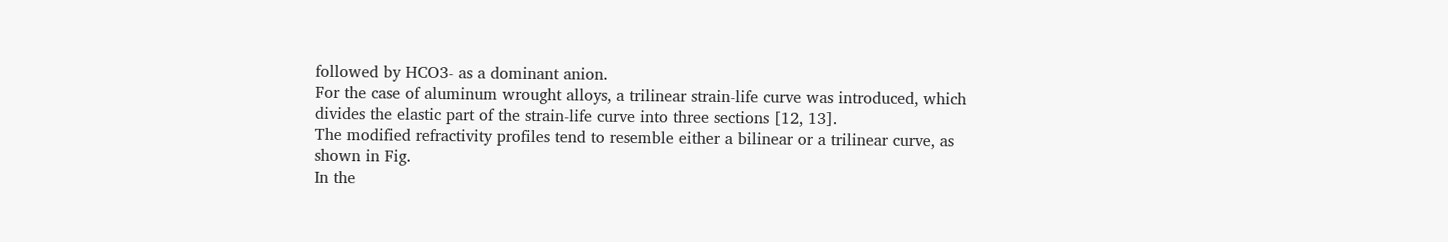followed by HCO3- as a dominant anion.
For the case of aluminum wrought alloys, a trilinear strain-life curve was introduced, which divides the elastic part of the strain-life curve into three sections [12, 13].
The modified refractivity profiles tend to resemble either a bilinear or a trilinear curve, as shown in Fig.
In the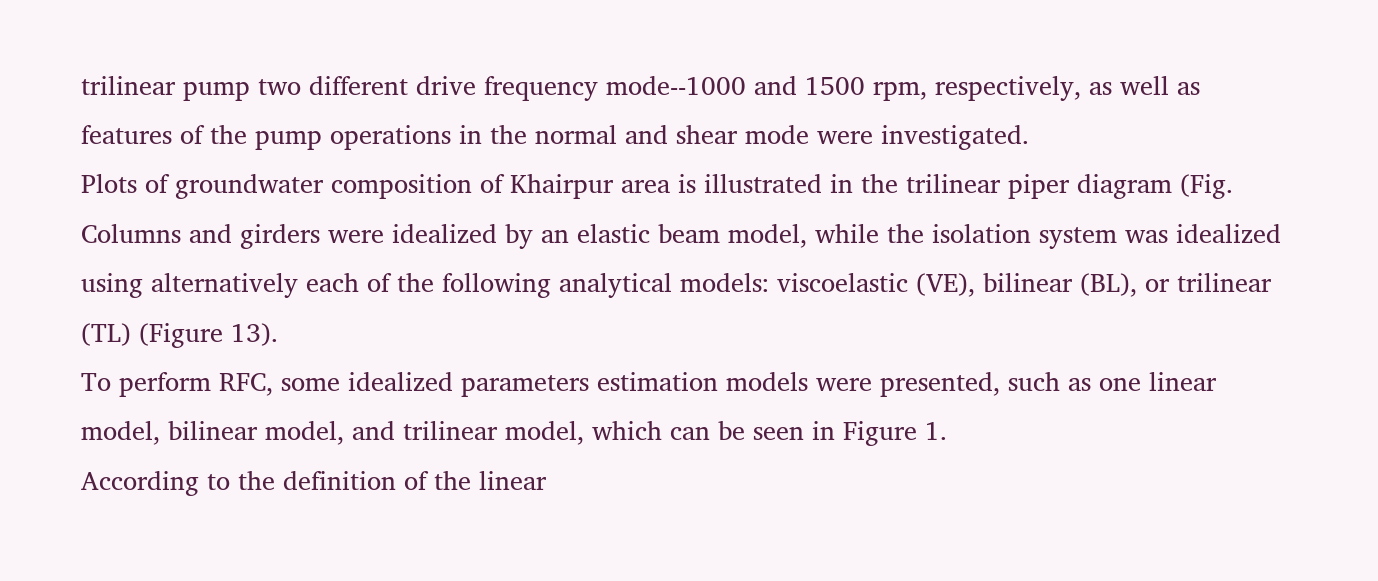trilinear pump two different drive frequency mode--1000 and 1500 rpm, respectively, as well as features of the pump operations in the normal and shear mode were investigated.
Plots of groundwater composition of Khairpur area is illustrated in the trilinear piper diagram (Fig.
Columns and girders were idealized by an elastic beam model, while the isolation system was idealized using alternatively each of the following analytical models: viscoelastic (VE), bilinear (BL), or trilinear (TL) (Figure 13).
To perform RFC, some idealized parameters estimation models were presented, such as one linear model, bilinear model, and trilinear model, which can be seen in Figure 1.
According to the definition of the linear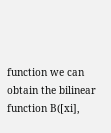function we can obtain the bilinear function B([xi],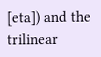[eta]) and the trilinear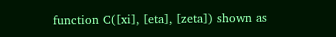function C([xi], [eta], [zeta]) shown as